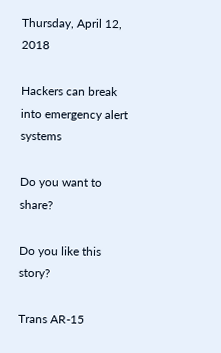Thursday, April 12, 2018

Hackers can break into emergency alert systems

Do you want to share?

Do you like this story?

Trans AR-15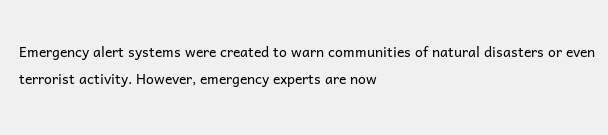Emergency alert systems were created to warn communities of natural disasters or even terrorist activity. However, emergency experts are now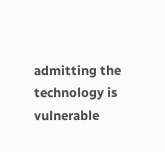admitting the technology is vulnerable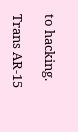to hacking.

Trans AR-15